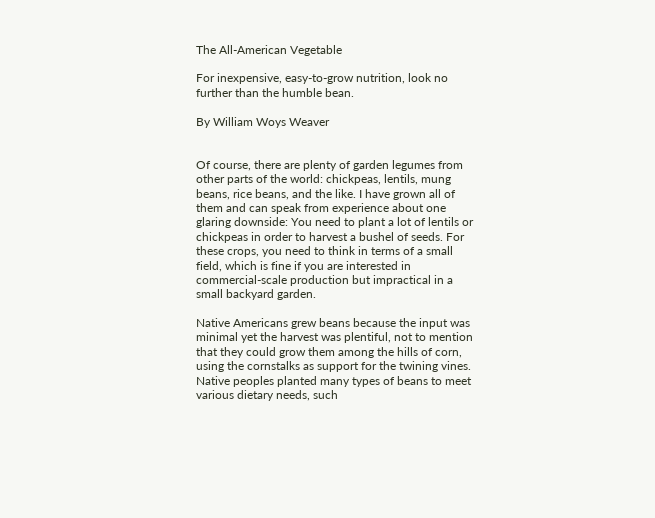The All-American Vegetable

For inexpensive, easy-to-grow nutrition, look no further than the humble bean.

By William Woys Weaver


Of course, there are plenty of garden legumes from other parts of the world: chickpeas, lentils, mung beans, rice beans, and the like. I have grown all of them and can speak from experience about one glaring downside: You need to plant a lot of lentils or chickpeas in order to harvest a bushel of seeds. For these crops, you need to think in terms of a small field, which is fine if you are interested in commercial-scale production but impractical in a small backyard garden.

Native Americans grew beans because the input was minimal yet the harvest was plentiful, not to mention that they could grow them among the hills of corn, using the cornstalks as support for the twining vines. Native peoples planted many types of beans to meet various dietary needs, such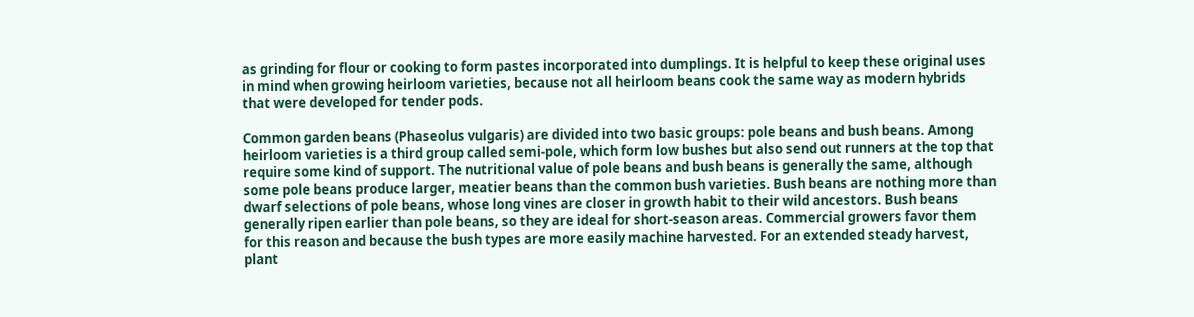as grinding for flour or cooking to form pastes incorporated into dumplings. It is helpful to keep these original uses in mind when growing heirloom varieties, because not all heirloom beans cook the same way as modern hybrids that were developed for tender pods.

Common garden beans (Phaseolus vulgaris) are divided into two basic groups: pole beans and bush beans. Among heirloom varieties is a third group called semi-pole, which form low bushes but also send out runners at the top that require some kind of support. The nutritional value of pole beans and bush beans is generally the same, although some pole beans produce larger, meatier beans than the common bush varieties. Bush beans are nothing more than dwarf selections of pole beans, whose long vines are closer in growth habit to their wild ancestors. Bush beans generally ripen earlier than pole beans, so they are ideal for short-season areas. Commercial growers favor them for this reason and because the bush types are more easily machine harvested. For an extended steady harvest, plant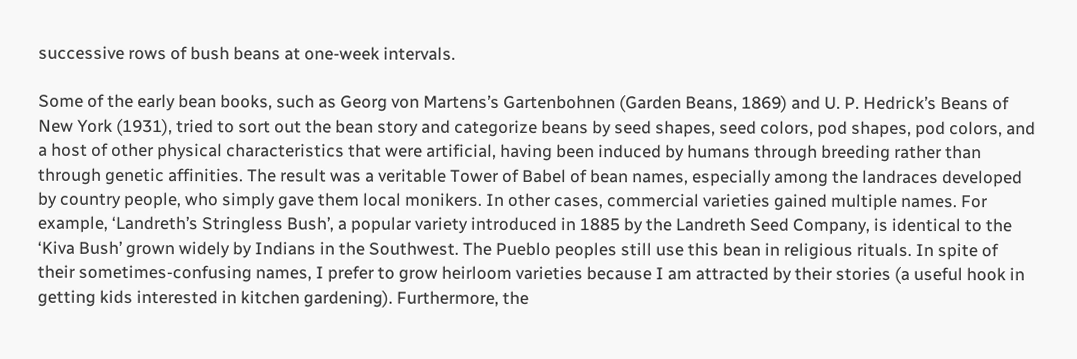successive rows of bush beans at one-week intervals.

Some of the early bean books, such as Georg von Martens’s Gartenbohnen (Garden Beans, 1869) and U. P. Hedrick’s Beans of New York (1931), tried to sort out the bean story and categorize beans by seed shapes, seed colors, pod shapes, pod colors, and a host of other physical characteristics that were artificial, having been induced by humans through breeding rather than through genetic affinities. The result was a veritable Tower of Babel of bean names, especially among the landraces developed by country people, who simply gave them local monikers. In other cases, commercial varieties gained multiple names. For example, ‘Landreth’s Stringless Bush’, a popular variety introduced in 1885 by the Landreth Seed Company, is identical to the ‘Kiva Bush’ grown widely by Indians in the Southwest. The Pueblo peoples still use this bean in religious rituals. In spite of their sometimes-confusing names, I prefer to grow heirloom varieties because I am attracted by their stories (a useful hook in getting kids interested in kitchen gardening). Furthermore, the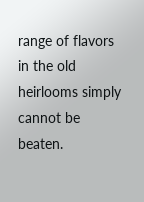range of flavors in the old heirlooms simply cannot be beaten.